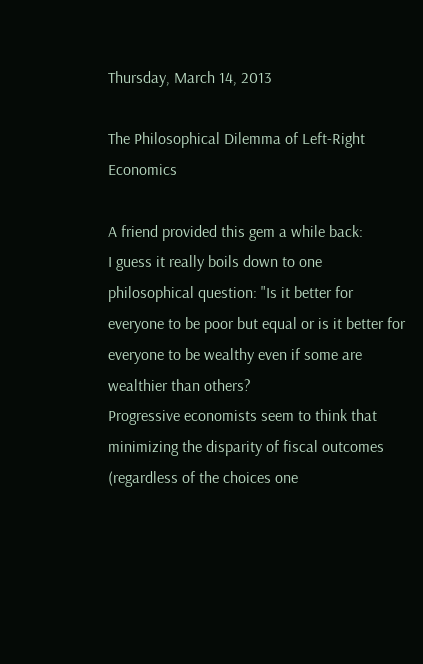Thursday, March 14, 2013

The Philosophical Dilemma of Left-Right Economics

A friend provided this gem a while back:
I guess it really boils down to one philosophical question: "Is it better for everyone to be poor but equal or is it better for everyone to be wealthy even if some are wealthier than others?
Progressive economists seem to think that minimizing the disparity of fiscal outcomes (regardless of the choices one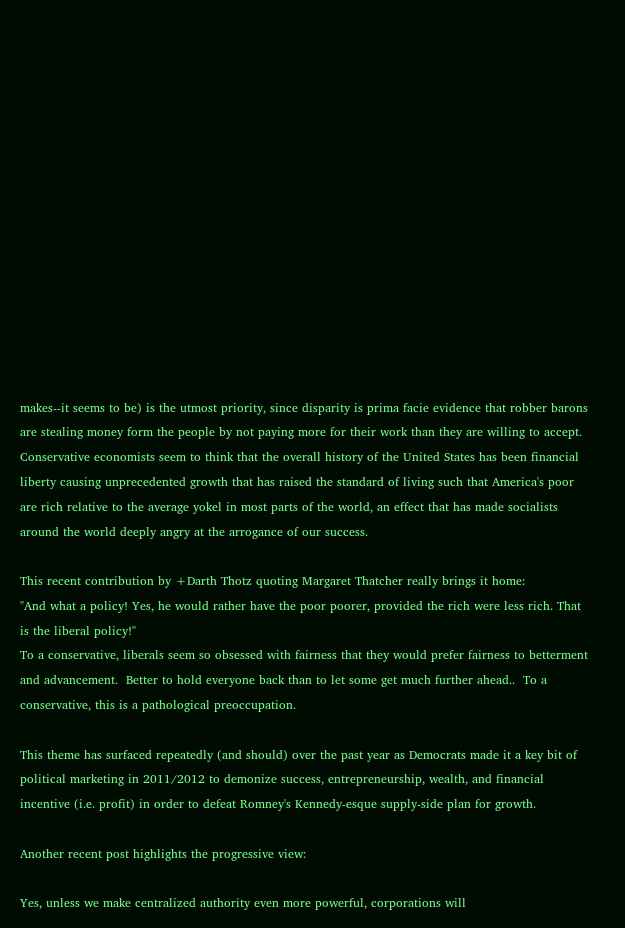makes--it seems to be) is the utmost priority, since disparity is prima facie evidence that robber barons are stealing money form the people by not paying more for their work than they are willing to accept.
Conservative economists seem to think that the overall history of the United States has been financial liberty causing unprecedented growth that has raised the standard of living such that America's poor are rich relative to the average yokel in most parts of the world, an effect that has made socialists around the world deeply angry at the arrogance of our success.

This recent contribution by +Darth Thotz quoting Margaret Thatcher really brings it home:
"And what a policy! Yes, he would rather have the poor poorer, provided the rich were less rich. That is the liberal policy!"
To a conservative, liberals seem so obsessed with fairness that they would prefer fairness to betterment and advancement.  Better to hold everyone back than to let some get much further ahead..  To a conservative, this is a pathological preoccupation.

This theme has surfaced repeatedly (and should) over the past year as Democrats made it a key bit of political marketing in 2011/2012 to demonize success, entrepreneurship, wealth, and financial incentive (i.e. profit) in order to defeat Romney's Kennedy-esque supply-side plan for growth.

Another recent post highlights the progressive view:

Yes, unless we make centralized authority even more powerful, corporations will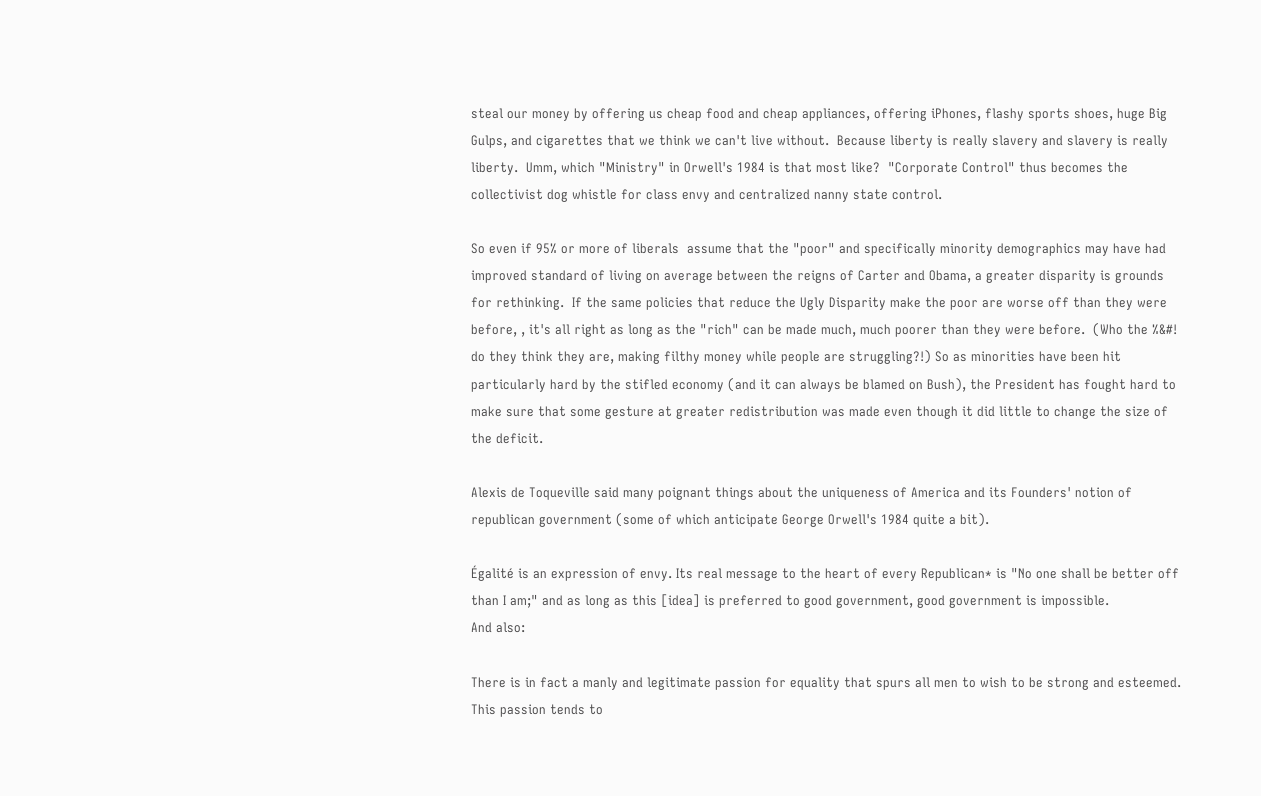steal our money by offering us cheap food and cheap appliances, offering iPhones, flashy sports shoes, huge Big Gulps, and cigarettes that we think we can't live without.  Because liberty is really slavery and slavery is really liberty.  Umm, which "Ministry" in Orwell's 1984 is that most like?  "Corporate Control" thus becomes the collectivist dog whistle for class envy and centralized nanny state control.

So even if 95% or more of liberals  assume that the "poor" and specifically minority demographics may have had improved standard of living on average between the reigns of Carter and Obama, a greater disparity is grounds for rethinking.  If the same policies that reduce the Ugly Disparity make the poor are worse off than they were before, , it's all right as long as the "rich" can be made much, much poorer than they were before.  (Who the %&#! do they think they are, making filthy money while people are struggling?!) So as minorities have been hit particularly hard by the stifled economy (and it can always be blamed on Bush), the President has fought hard to make sure that some gesture at greater redistribution was made even though it did little to change the size of the deficit.

Alexis de Toqueville said many poignant things about the uniqueness of America and its Founders' notion of republican government (some of which anticipate George Orwell's 1984 quite a bit).

Égalité is an expression of envy. Its real message to the heart of every Republican* is "No one shall be better off than I am;" and as long as this [idea] is preferred to good government, good government is impossible.
And also:

There is in fact a manly and legitimate passion for equality that spurs all men to wish to be strong and esteemed. This passion tends to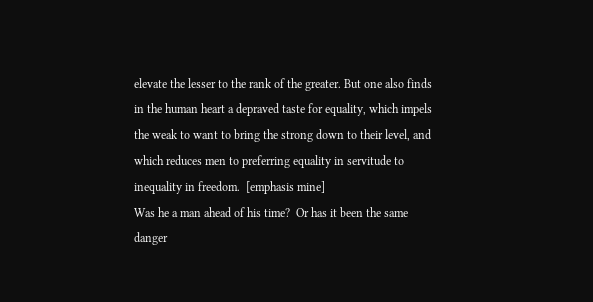elevate the lesser to the rank of the greater. But one also finds in the human heart a depraved taste for equality, which impels the weak to want to bring the strong down to their level, and which reduces men to preferring equality in servitude to inequality in freedom.  [emphasis mine]
Was he a man ahead of his time?  Or has it been the same danger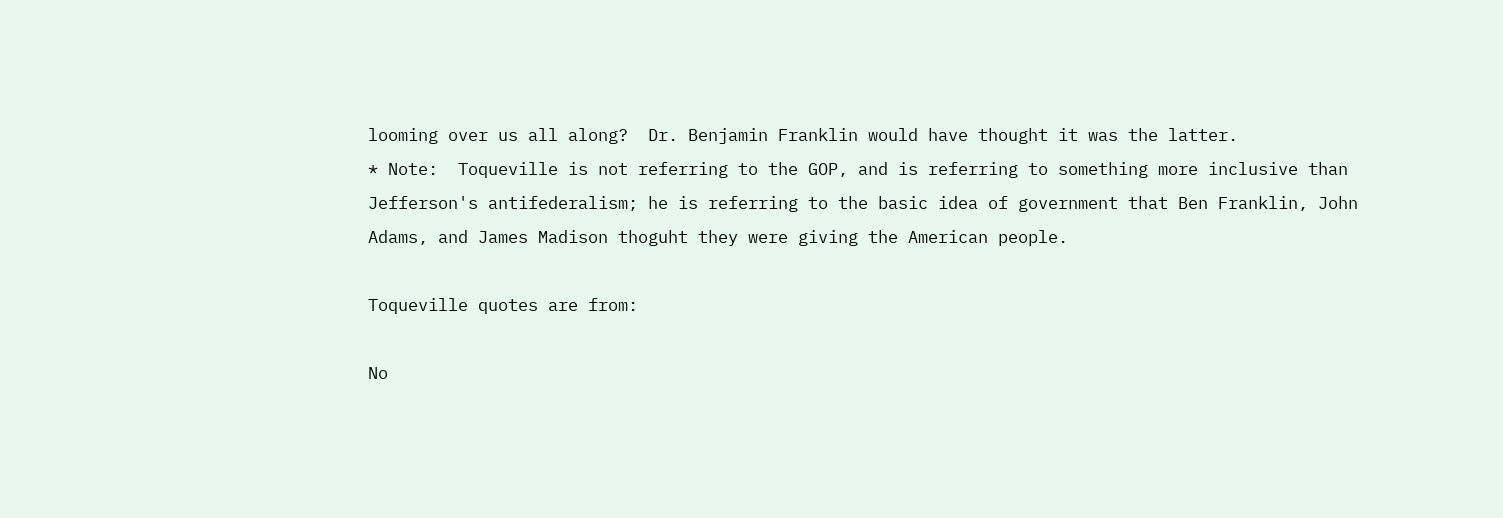looming over us all along?  Dr. Benjamin Franklin would have thought it was the latter.
* Note:  Toqueville is not referring to the GOP, and is referring to something more inclusive than Jefferson's antifederalism; he is referring to the basic idea of government that Ben Franklin, John Adams, and James Madison thoguht they were giving the American people.

Toqueville quotes are from:

No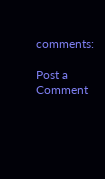comments:

Post a Comment